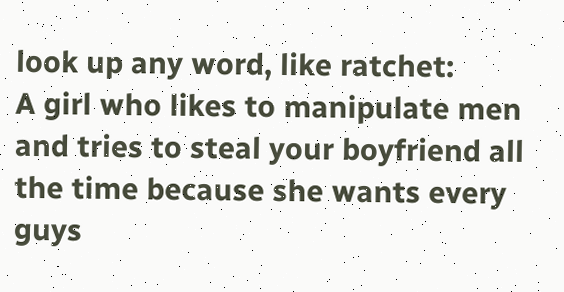look up any word, like ratchet:
A girl who likes to manipulate men and tries to steal your boyfriend all the time because she wants every guys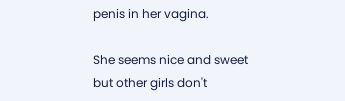penis in her vagina.

She seems nice and sweet but other girls don't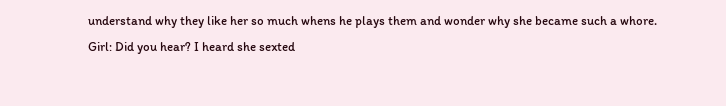understand why they like her so much whens he plays them and wonder why she became such a whore.
Girl: Did you hear? I heard she sexted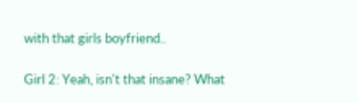with that girls boyfriend..

Girl 2: Yeah, isn't that insane? What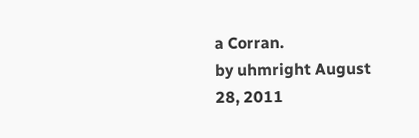a Corran.
by uhmright August 28, 2011